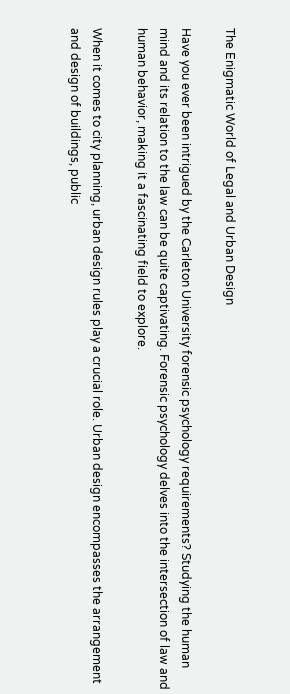The Enigmatic World of Legal and Urban Design

Have you ever been intrigued by the Carleton University forensic psychology requirements? Studying the human mind and its relation to the law can be quite captivating. Forensic psychology delves into the intersection of law and human behavior, making it a fascinating field to explore.

When it comes to city planning, urban design rules play a crucial role. Urban design encompasses the arrangement and design of buildings, public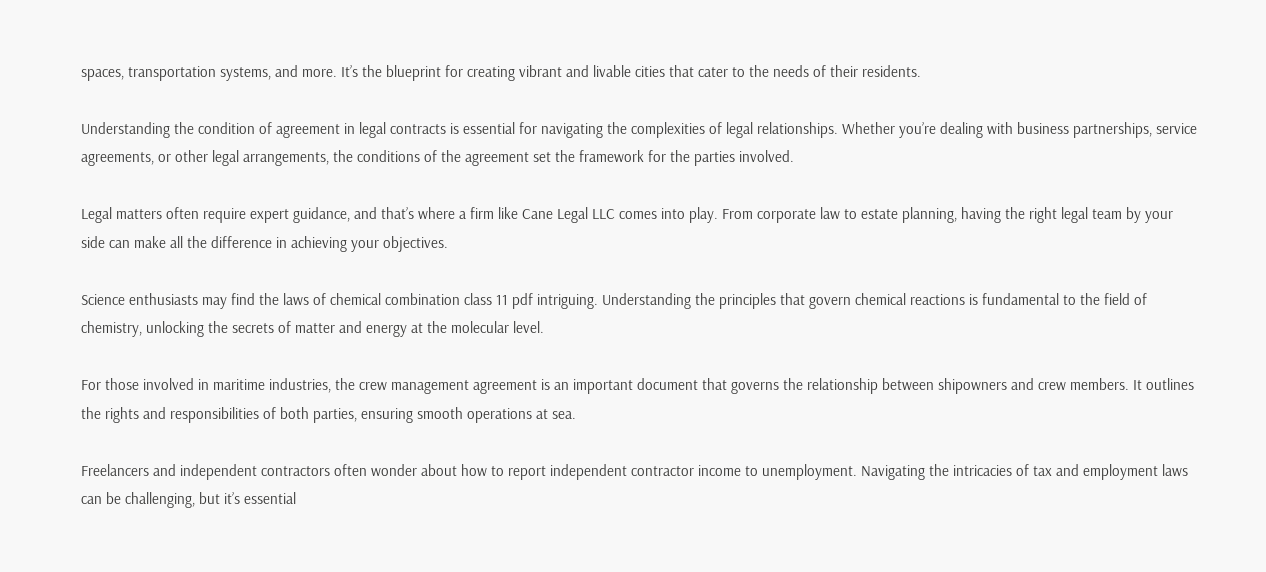spaces, transportation systems, and more. It’s the blueprint for creating vibrant and livable cities that cater to the needs of their residents.

Understanding the condition of agreement in legal contracts is essential for navigating the complexities of legal relationships. Whether you’re dealing with business partnerships, service agreements, or other legal arrangements, the conditions of the agreement set the framework for the parties involved.

Legal matters often require expert guidance, and that’s where a firm like Cane Legal LLC comes into play. From corporate law to estate planning, having the right legal team by your side can make all the difference in achieving your objectives.

Science enthusiasts may find the laws of chemical combination class 11 pdf intriguing. Understanding the principles that govern chemical reactions is fundamental to the field of chemistry, unlocking the secrets of matter and energy at the molecular level.

For those involved in maritime industries, the crew management agreement is an important document that governs the relationship between shipowners and crew members. It outlines the rights and responsibilities of both parties, ensuring smooth operations at sea.

Freelancers and independent contractors often wonder about how to report independent contractor income to unemployment. Navigating the intricacies of tax and employment laws can be challenging, but it’s essential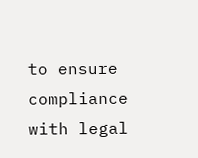to ensure compliance with legal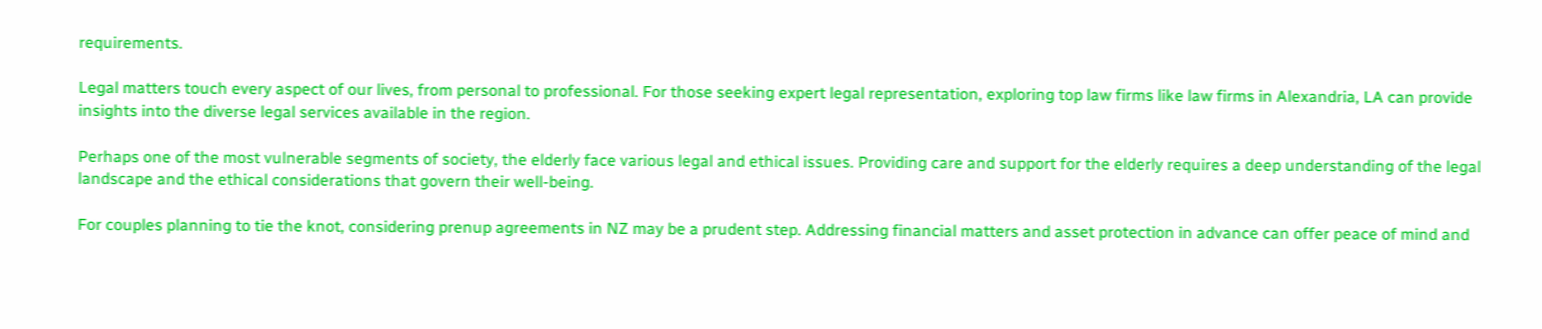requirements.

Legal matters touch every aspect of our lives, from personal to professional. For those seeking expert legal representation, exploring top law firms like law firms in Alexandria, LA can provide insights into the diverse legal services available in the region.

Perhaps one of the most vulnerable segments of society, the elderly face various legal and ethical issues. Providing care and support for the elderly requires a deep understanding of the legal landscape and the ethical considerations that govern their well-being.

For couples planning to tie the knot, considering prenup agreements in NZ may be a prudent step. Addressing financial matters and asset protection in advance can offer peace of mind and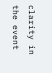clarity in the event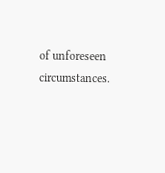of unforeseen circumstances.